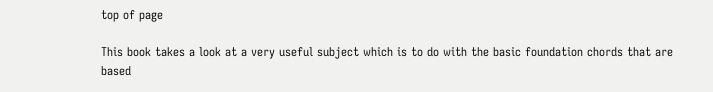top of page

This book takes a look at a very useful subject which is to do with the basic foundation chords that are based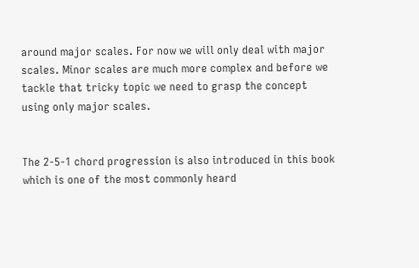around major scales. For now we will only deal with major scales. Minor scales are much more complex and before we tackle that tricky topic we need to grasp the concept using only major scales.


The 2-5-1 chord progression is also introduced in this book which is one of the most commonly heard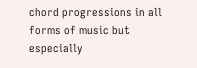chord progressions in all forms of music but especially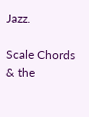Jazz.

Scale Chords & the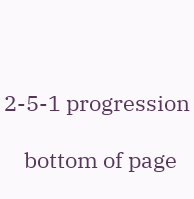2-5-1 progression

    bottom of page